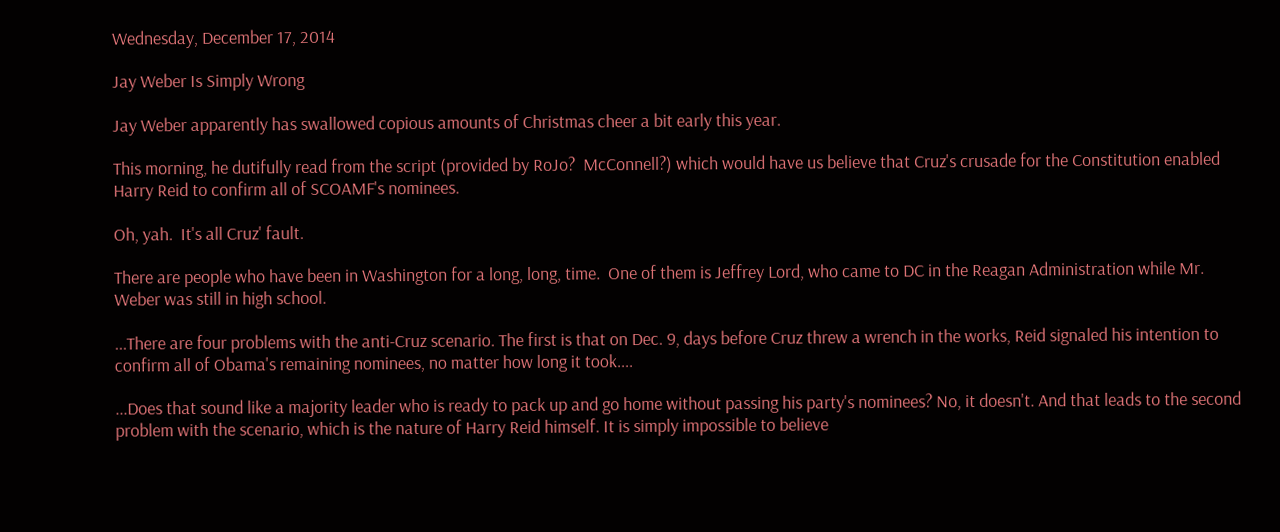Wednesday, December 17, 2014

Jay Weber Is Simply Wrong

Jay Weber apparently has swallowed copious amounts of Christmas cheer a bit early this year.

This morning, he dutifully read from the script (provided by RoJo?  McConnell?) which would have us believe that Cruz's crusade for the Constitution enabled Harry Reid to confirm all of SCOAMF's nominees.

Oh, yah.  It's all Cruz' fault.

There are people who have been in Washington for a long, long, time.  One of them is Jeffrey Lord, who came to DC in the Reagan Administration while Mr. Weber was still in high school.

...There are four problems with the anti-Cruz scenario. The first is that on Dec. 9, days before Cruz threw a wrench in the works, Reid signaled his intention to confirm all of Obama's remaining nominees, no matter how long it took....

...Does that sound like a majority leader who is ready to pack up and go home without passing his party's nominees? No, it doesn't. And that leads to the second problem with the scenario, which is the nature of Harry Reid himself. It is simply impossible to believe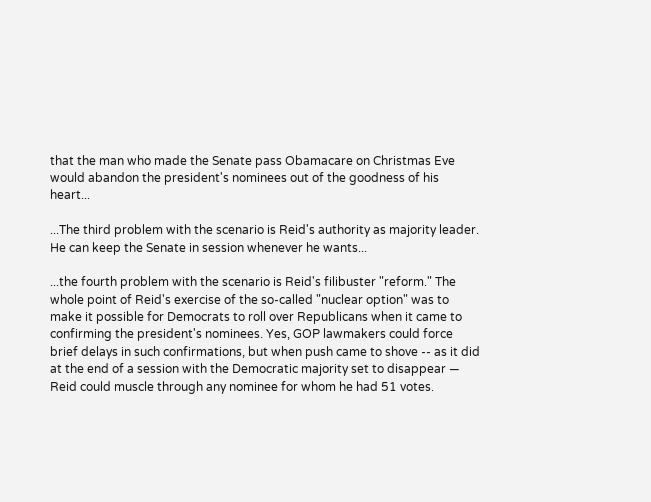that the man who made the Senate pass Obamacare on Christmas Eve would abandon the president's nominees out of the goodness of his heart...

...The third problem with the scenario is Reid's authority as majority leader. He can keep the Senate in session whenever he wants...

...the fourth problem with the scenario is Reid's filibuster "reform." The whole point of Reid's exercise of the so-called "nuclear option" was to make it possible for Democrats to roll over Republicans when it came to confirming the president's nominees. Yes, GOP lawmakers could force brief delays in such confirmations, but when push came to shove -- as it did at the end of a session with the Democratic majority set to disappear — Reid could muscle through any nominee for whom he had 51 votes.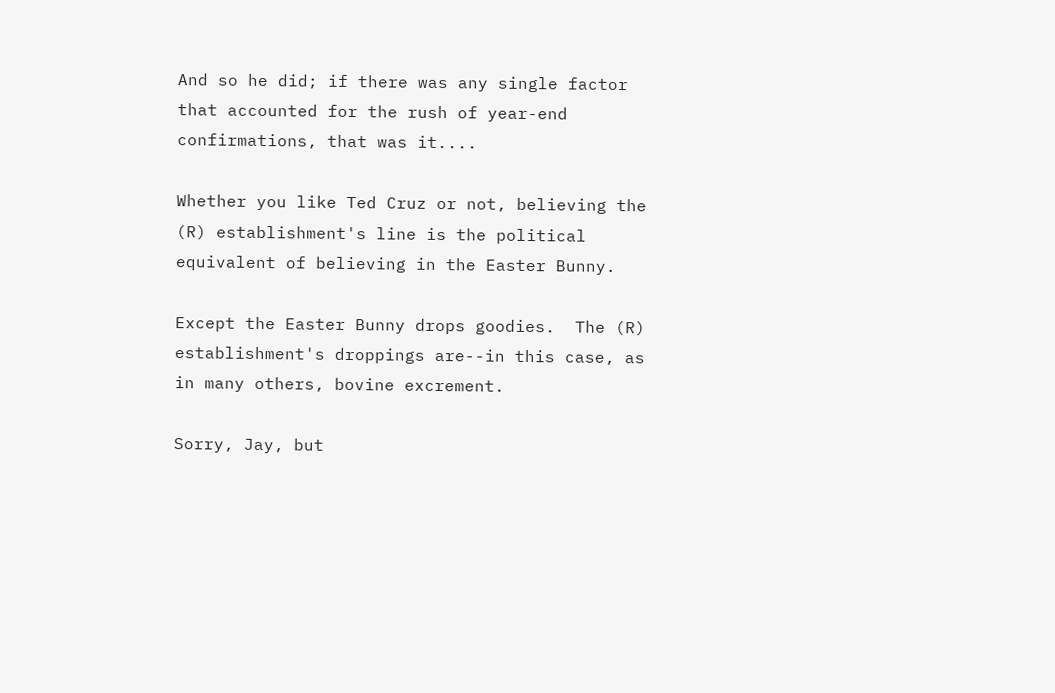And so he did; if there was any single factor that accounted for the rush of year-end confirmations, that was it....

Whether you like Ted Cruz or not, believing the (R) establishment's line is the political equivalent of believing in the Easter Bunny.

Except the Easter Bunny drops goodies.  The (R) establishment's droppings are--in this case, as in many others, bovine excrement.

Sorry, Jay, but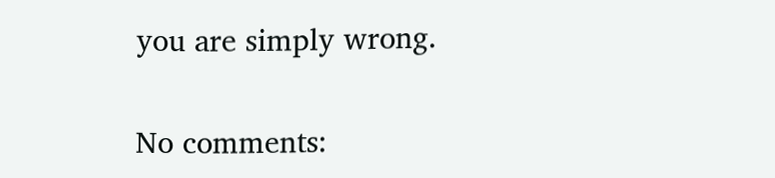you are simply wrong.

No comments: